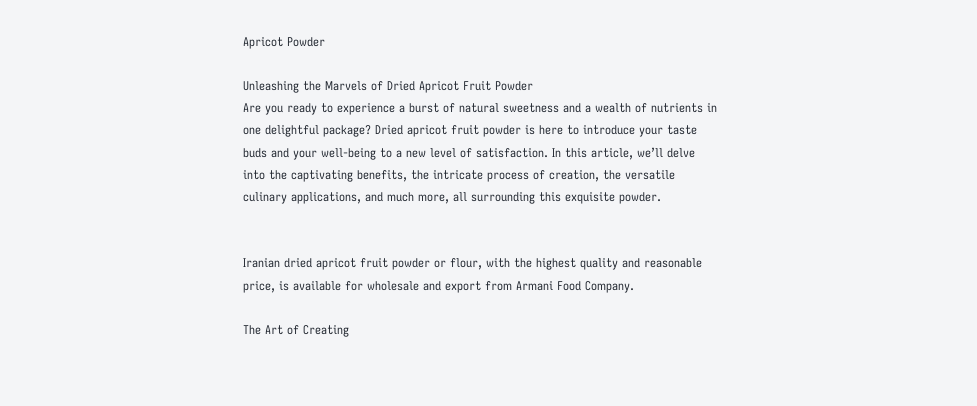Apricot Powder

Unleashing the Marvels of Dried Apricot Fruit Powder
Are you ready to experience a burst of natural sweetness and a wealth of nutrients in one delightful package? Dried apricot fruit powder is here to introduce your taste buds and your well-being to a new level of satisfaction. In this article, we’ll delve into the captivating benefits, the intricate process of creation, the versatile culinary applications, and much more, all surrounding this exquisite powder.


Iranian dried apricot fruit powder or flour, with the highest quality and reasonable price, is available for wholesale and export from Armani Food Company.

The Art of Creating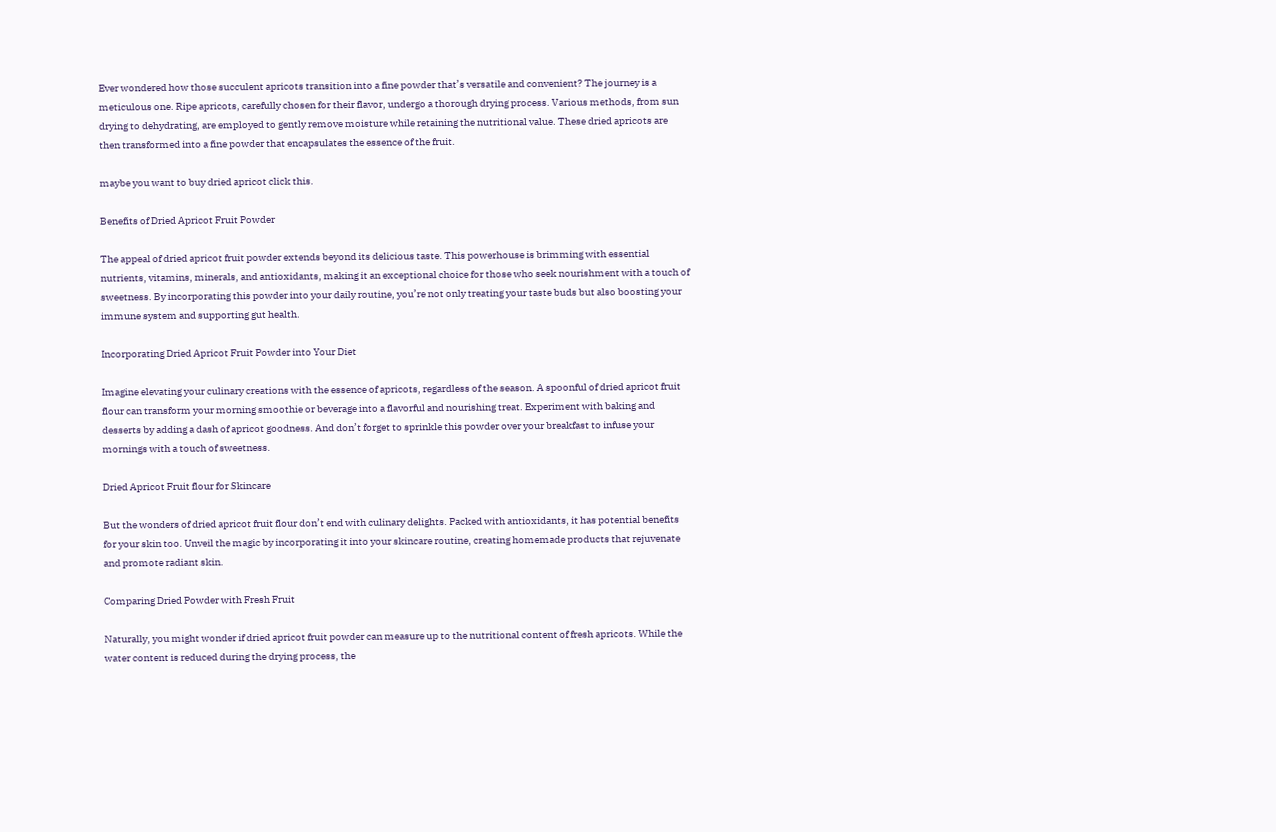Ever wondered how those succulent apricots transition into a fine powder that’s versatile and convenient? The journey is a meticulous one. Ripe apricots, carefully chosen for their flavor, undergo a thorough drying process. Various methods, from sun drying to dehydrating, are employed to gently remove moisture while retaining the nutritional value. These dried apricots are then transformed into a fine powder that encapsulates the essence of the fruit.

maybe you want to buy dried apricot click this.

Benefits of Dried Apricot Fruit Powder

The appeal of dried apricot fruit powder extends beyond its delicious taste. This powerhouse is brimming with essential nutrients, vitamins, minerals, and antioxidants, making it an exceptional choice for those who seek nourishment with a touch of sweetness. By incorporating this powder into your daily routine, you’re not only treating your taste buds but also boosting your immune system and supporting gut health.

Incorporating Dried Apricot Fruit Powder into Your Diet

Imagine elevating your culinary creations with the essence of apricots, regardless of the season. A spoonful of dried apricot fruit flour can transform your morning smoothie or beverage into a flavorful and nourishing treat. Experiment with baking and desserts by adding a dash of apricot goodness. And don’t forget to sprinkle this powder over your breakfast to infuse your mornings with a touch of sweetness.

Dried Apricot Fruit flour for Skincare

But the wonders of dried apricot fruit flour don’t end with culinary delights. Packed with antioxidants, it has potential benefits for your skin too. Unveil the magic by incorporating it into your skincare routine, creating homemade products that rejuvenate and promote radiant skin.

Comparing Dried Powder with Fresh Fruit

Naturally, you might wonder if dried apricot fruit powder can measure up to the nutritional content of fresh apricots. While the water content is reduced during the drying process, the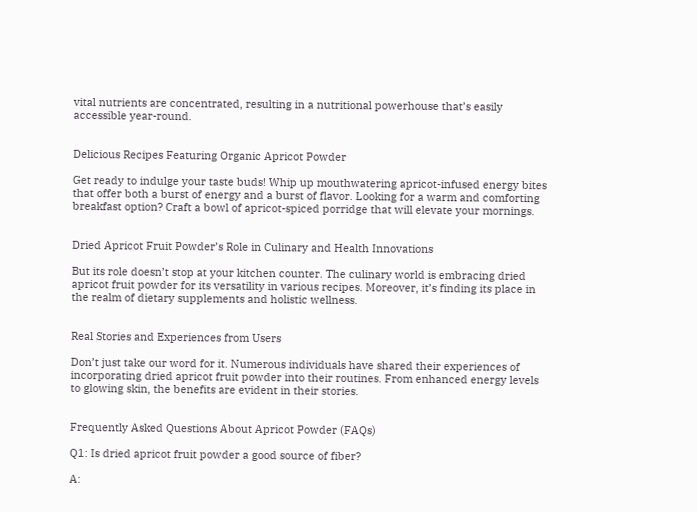vital nutrients are concentrated, resulting in a nutritional powerhouse that’s easily accessible year-round.


Delicious Recipes Featuring Organic Apricot Powder

Get ready to indulge your taste buds! Whip up mouthwatering apricot-infused energy bites that offer both a burst of energy and a burst of flavor. Looking for a warm and comforting breakfast option? Craft a bowl of apricot-spiced porridge that will elevate your mornings.


Dried Apricot Fruit Powder’s Role in Culinary and Health Innovations

But its role doesn’t stop at your kitchen counter. The culinary world is embracing dried apricot fruit powder for its versatility in various recipes. Moreover, it’s finding its place in the realm of dietary supplements and holistic wellness.


Real Stories and Experiences from Users

Don’t just take our word for it. Numerous individuals have shared their experiences of incorporating dried apricot fruit powder into their routines. From enhanced energy levels to glowing skin, the benefits are evident in their stories.


Frequently Asked Questions About Apricot Powder (FAQs)

Q1: Is dried apricot fruit powder a good source of fiber?

A: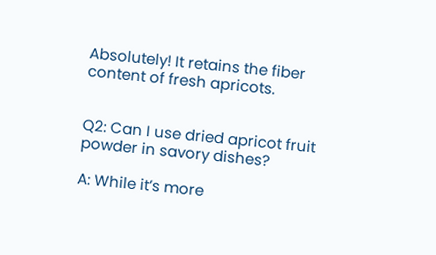Absolutely! It retains the fiber content of fresh apricots.


Q2: Can I use dried apricot fruit powder in savory dishes?

A: While it’s more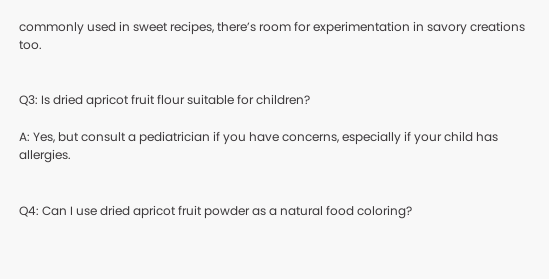commonly used in sweet recipes, there’s room for experimentation in savory creations too.


Q3: Is dried apricot fruit flour suitable for children?

A: Yes, but consult a pediatrician if you have concerns, especially if your child has allergies.


Q4: Can I use dried apricot fruit powder as a natural food coloring?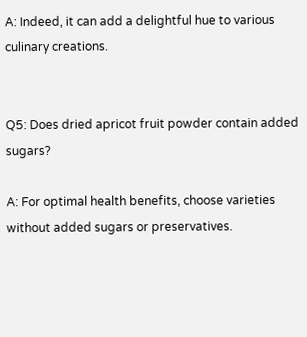A: Indeed, it can add a delightful hue to various culinary creations.


Q5: Does dried apricot fruit powder contain added sugars?

A: For optimal health benefits, choose varieties without added sugars or preservatives.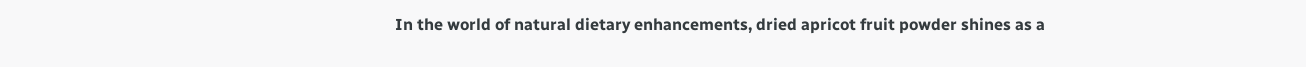In the world of natural dietary enhancements, dried apricot fruit powder shines as a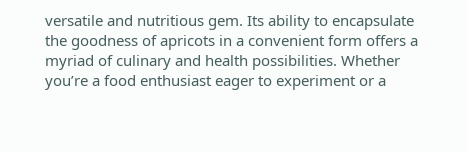versatile and nutritious gem. Its ability to encapsulate the goodness of apricots in a convenient form offers a myriad of culinary and health possibilities. Whether you’re a food enthusiast eager to experiment or a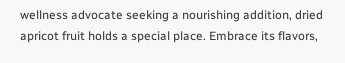wellness advocate seeking a nourishing addition, dried apricot fruit holds a special place. Embrace its flavors,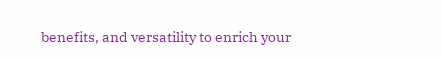benefits, and versatility to enrich your